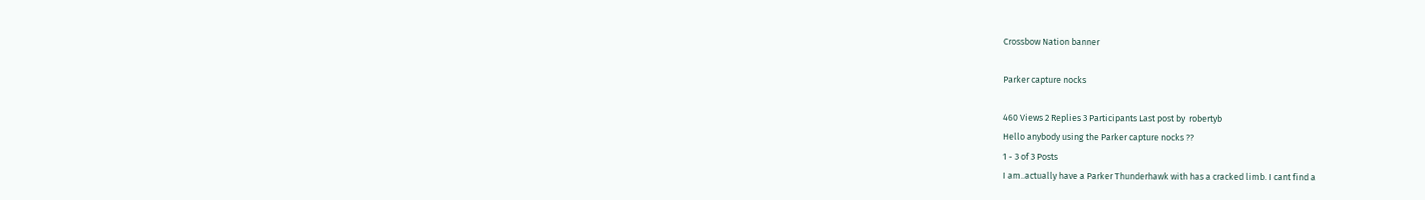Crossbow Nation banner

Parker capture nocks

460 Views 2 Replies 3 Participants Last post by  robertyb
Hello anybody using the Parker capture nocks ??
1 - 3 of 3 Posts
I am..actually have a Parker Thunderhawk with has a cracked limb. I cant find a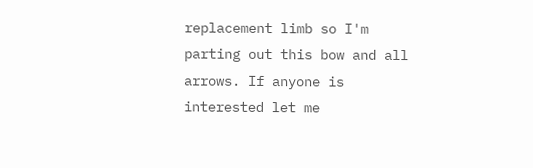replacement limb so I'm parting out this bow and all arrows. If anyone is interested let me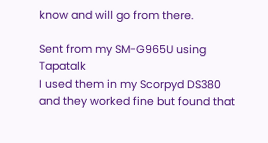know and will go from there.

Sent from my SM-G965U using Tapatalk
I used them in my Scorpyd DS380 and they worked fine but found that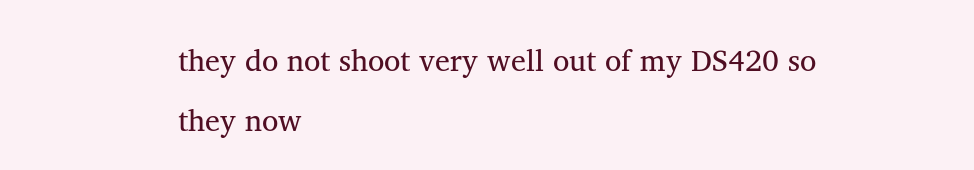they do not shoot very well out of my DS420 so they now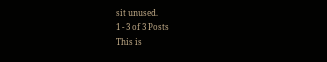sit unused.
1 - 3 of 3 Posts
This is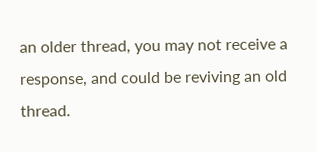an older thread, you may not receive a response, and could be reviving an old thread.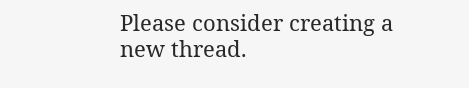Please consider creating a new thread.